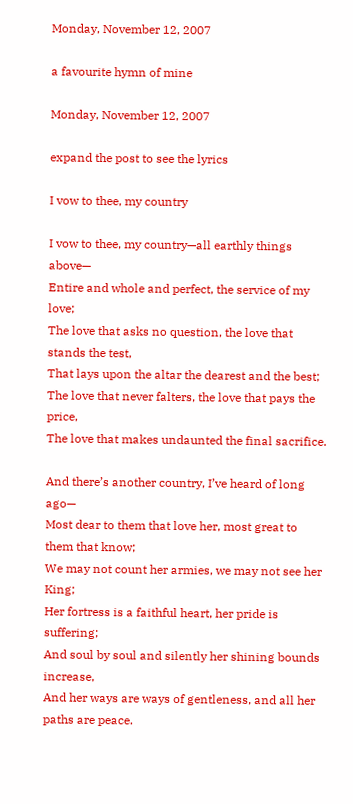Monday, November 12, 2007

a favourite hymn of mine

Monday, November 12, 2007

expand the post to see the lyrics

I vow to thee, my country

I vow to thee, my country—all earthly things above—
Entire and whole and perfect, the service of my love;
The love that asks no question, the love that stands the test,
That lays upon the altar the dearest and the best;
The love that never falters, the love that pays the price,
The love that makes undaunted the final sacrifice.

And there’s another country, I’ve heard of long ago—
Most dear to them that love her, most great to them that know;
We may not count her armies, we may not see her King;
Her fortress is a faithful heart, her pride is suffering;
And soul by soul and silently her shining bounds increase,
And her ways are ways of gentleness, and all her paths are peace.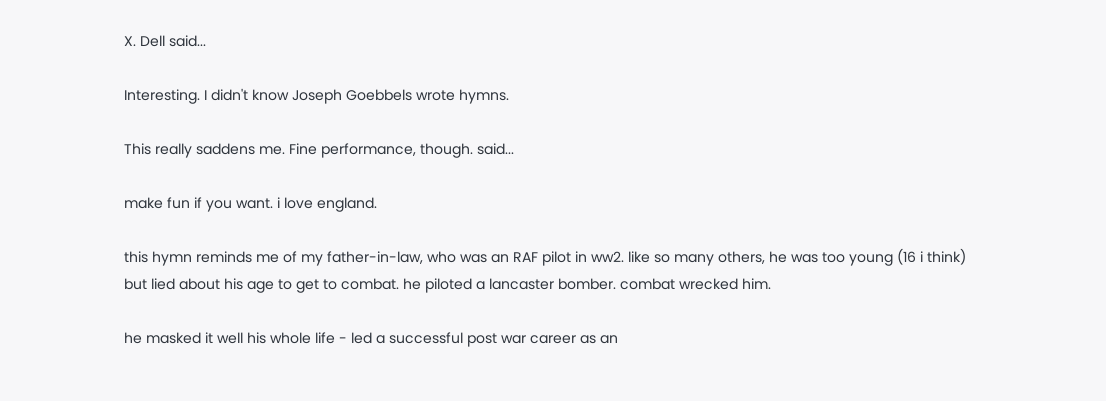X. Dell said...

Interesting. I didn't know Joseph Goebbels wrote hymns.

This really saddens me. Fine performance, though. said...

make fun if you want. i love england.

this hymn reminds me of my father-in-law, who was an RAF pilot in ww2. like so many others, he was too young (16 i think) but lied about his age to get to combat. he piloted a lancaster bomber. combat wrecked him.

he masked it well his whole life - led a successful post war career as an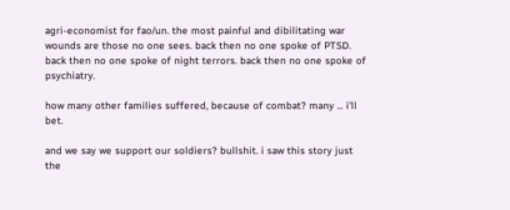agri-economist for fao/un. the most painful and dibilitating war wounds are those no one sees. back then no one spoke of PTSD. back then no one spoke of night terrors. back then no one spoke of psychiatry.

how many other families suffered, because of combat? many ... i'll bet.

and we say we support our soldiers? bullshit. i saw this story just the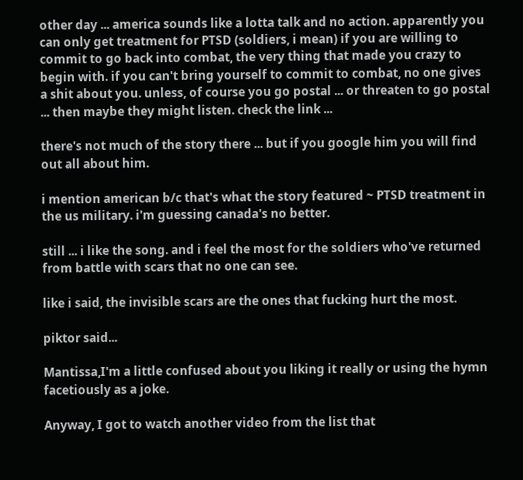other day ... america sounds like a lotta talk and no action. apparently you can only get treatment for PTSD (soldiers, i mean) if you are willing to commit to go back into combat, the very thing that made you crazy to begin with. if you can't bring yourself to commit to combat, no one gives a shit about you. unless, of course you go postal ... or threaten to go postal ... then maybe they might listen. check the link ...

there's not much of the story there ... but if you google him you will find out all about him.

i mention american b/c that's what the story featured ~ PTSD treatment in the us military. i'm guessing canada's no better.

still ... i like the song. and i feel the most for the soldiers who've returned from battle with scars that no one can see.

like i said, the invisible scars are the ones that fucking hurt the most.

piktor said...

Mantissa,I'm a little confused about you liking it really or using the hymn facetiously as a joke.

Anyway, I got to watch another video from the list that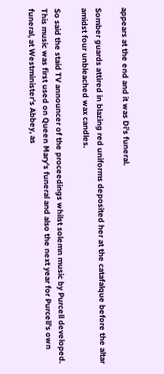appears at the end and it was Di's funeral.

Somber guards attired in blazing red uniforms deposited her at the catafalque before the altar amidst four unbleached wax candles.

So said the staid TV announcer of the proceedings whilst solemn music by Purcell developed. This music was first used on Queen Mary's funeral and also the next year for Purcell's own funeral, at Westminister's Abbey, as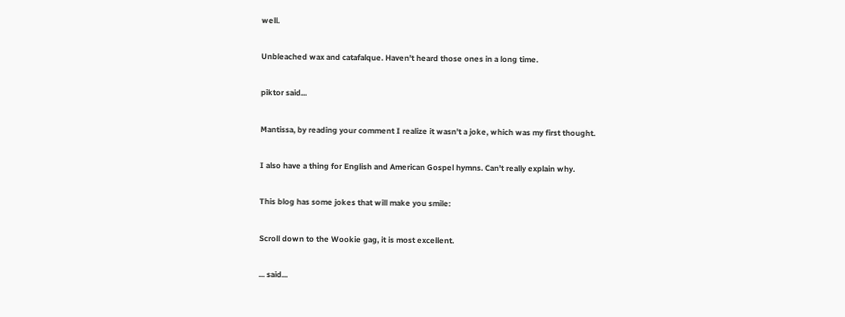well.

Unbleached wax and catafalque. Haven't heard those ones in a long time.

piktor said...

Mantissa, by reading your comment I realize it wasn't a joke, which was my first thought.

I also have a thing for English and American Gospel hymns. Can't really explain why.

This blog has some jokes that will make you smile:

Scroll down to the Wookie gag, it is most excellent.

... said...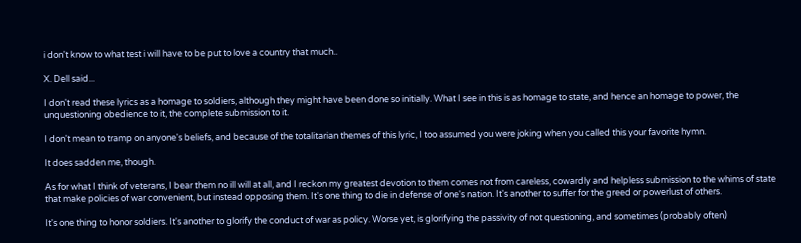i don't know to what test i will have to be put to love a country that much..

X. Dell said...

I don't read these lyrics as a homage to soldiers, although they might have been done so initially. What I see in this is as homage to state, and hence an homage to power, the unquestioning obedience to it, the complete submission to it.

I don't mean to tramp on anyone's beliefs, and because of the totalitarian themes of this lyric, I too assumed you were joking when you called this your favorite hymn.

It does sadden me, though.

As for what I think of veterans, I bear them no ill will at all, and I reckon my greatest devotion to them comes not from careless, cowardly and helpless submission to the whims of state that make policies of war convenient, but instead opposing them. It's one thing to die in defense of one's nation. It's another to suffer for the greed or powerlust of others.

It's one thing to honor soldiers. It's another to glorify the conduct of war as policy. Worse yet, is glorifying the passivity of not questioning, and sometimes (probably often)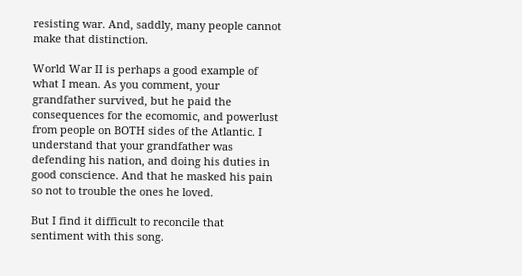resisting war. And, saddly, many people cannot make that distinction.

World War II is perhaps a good example of what I mean. As you comment, your grandfather survived, but he paid the consequences for the ecomomic, and powerlust from people on BOTH sides of the Atlantic. I understand that your grandfather was defending his nation, and doing his duties in good conscience. And that he masked his pain so not to trouble the ones he loved.

But I find it difficult to reconcile that sentiment with this song.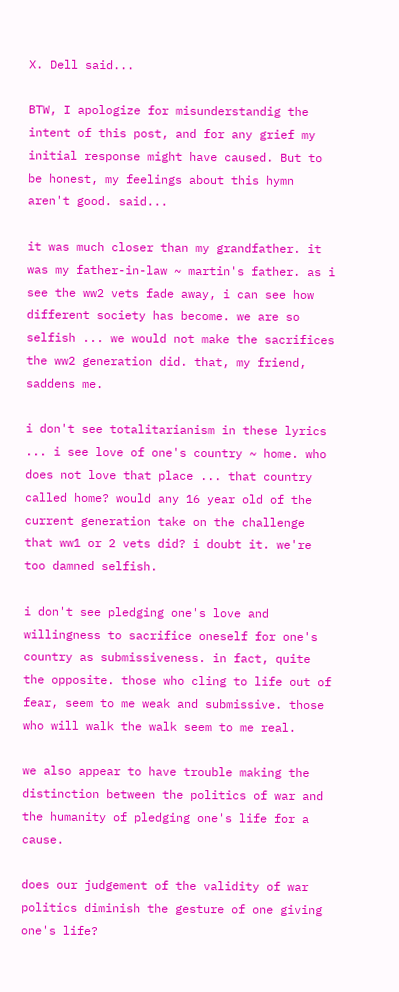X. Dell said...

BTW, I apologize for misunderstandig the intent of this post, and for any grief my initial response might have caused. But to be honest, my feelings about this hymn aren't good. said...

it was much closer than my grandfather. it was my father-in-law ~ martin's father. as i see the ww2 vets fade away, i can see how different society has become. we are so selfish ... we would not make the sacrifices the ww2 generation did. that, my friend, saddens me.

i don't see totalitarianism in these lyrics ... i see love of one's country ~ home. who does not love that place ... that country called home? would any 16 year old of the current generation take on the challenge that ww1 or 2 vets did? i doubt it. we're too damned selfish.

i don't see pledging one's love and willingness to sacrifice oneself for one's country as submissiveness. in fact, quite the opposite. those who cling to life out of fear, seem to me weak and submissive. those who will walk the walk seem to me real.

we also appear to have trouble making the distinction between the politics of war and the humanity of pledging one's life for a cause.

does our judgement of the validity of war politics diminish the gesture of one giving one's life?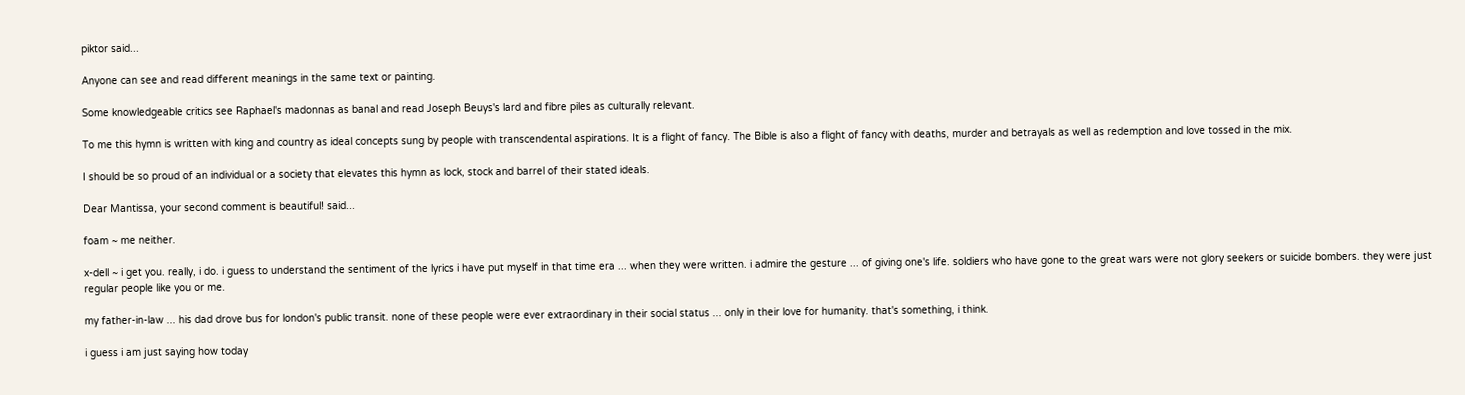piktor said...

Anyone can see and read different meanings in the same text or painting.

Some knowledgeable critics see Raphael's madonnas as banal and read Joseph Beuys's lard and fibre piles as culturally relevant.

To me this hymn is written with king and country as ideal concepts sung by people with transcendental aspirations. It is a flight of fancy. The Bible is also a flight of fancy with deaths, murder and betrayals as well as redemption and love tossed in the mix.

I should be so proud of an individual or a society that elevates this hymn as lock, stock and barrel of their stated ideals.

Dear Mantissa, your second comment is beautiful! said...

foam ~ me neither.

x-dell ~ i get you. really, i do. i guess to understand the sentiment of the lyrics i have put myself in that time era ... when they were written. i admire the gesture ... of giving one's life. soldiers who have gone to the great wars were not glory seekers or suicide bombers. they were just regular people like you or me.

my father-in-law ... his dad drove bus for london's public transit. none of these people were ever extraordinary in their social status ... only in their love for humanity. that's something, i think.

i guess i am just saying how today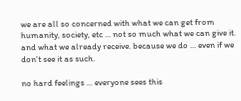we are all so concerned with what we can get from humanity, society, etc ... not so much what we can give it. and what we already receive. because we do ... even if we don't see it as such.

no hard feelings ... everyone sees this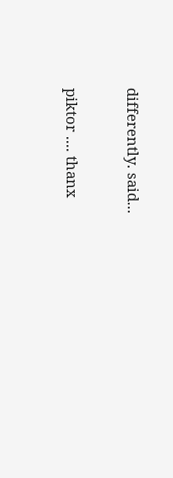differently. said...

piktor .... thanx